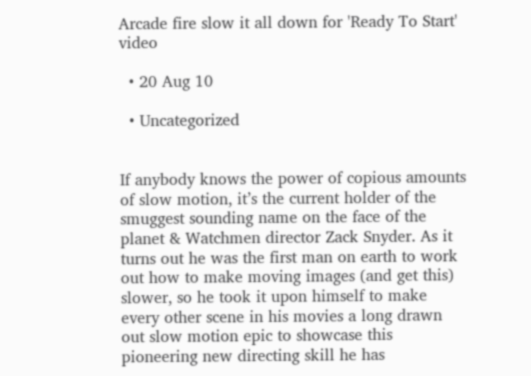Arcade fire slow it all down for 'Ready To Start' video

  • 20 Aug 10

  • Uncategorized


If anybody knows the power of copious amounts of slow motion, it’s the current holder of the smuggest sounding name on the face of the planet & Watchmen director Zack Snyder. As it turns out he was the first man on earth to work out how to make moving images (and get this) slower, so he took it upon himself to make every other scene in his movies a long drawn out slow motion epic to showcase this pioneering new directing skill he has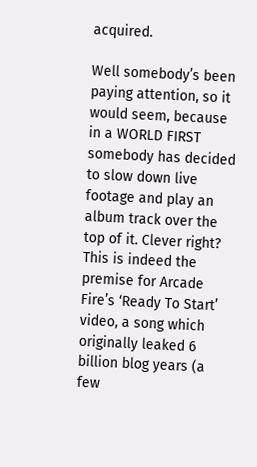acquired.

Well somebody’s been paying attention, so it would seem, because in a WORLD FIRST somebody has decided to slow down live footage and play an album track over the top of it. Clever right? This is indeed the premise for Arcade Fire’s ‘Ready To Start’ video, a song which originally leaked 6 billion blog years (a few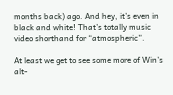months back) ago. And hey, it’s even in black and white! That’s totally music video shorthand for “atmospheric”.

At least we get to see some more of Win’s alt-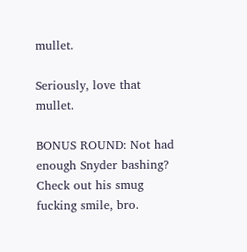mullet.

Seriously, love that mullet.

BONUS ROUND: Not had enough Snyder bashing? Check out his smug fucking smile, bro.